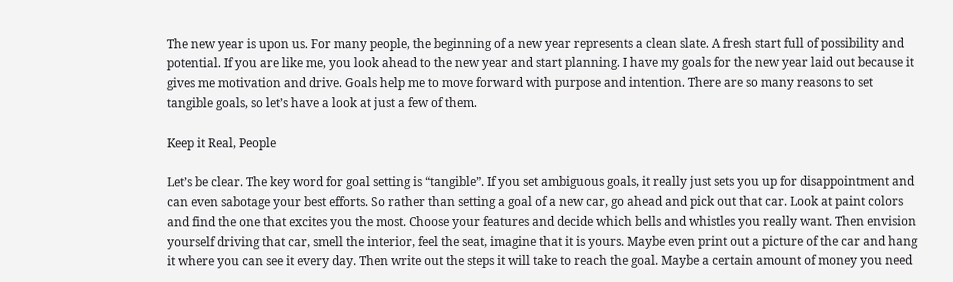The new year is upon us. For many people, the beginning of a new year represents a clean slate. A fresh start full of possibility and potential. If you are like me, you look ahead to the new year and start planning. I have my goals for the new year laid out because it gives me motivation and drive. Goals help me to move forward with purpose and intention. There are so many reasons to set tangible goals, so let’s have a look at just a few of them.

Keep it Real, People

Let’s be clear. The key word for goal setting is “tangible”. If you set ambiguous goals, it really just sets you up for disappointment and can even sabotage your best efforts. So rather than setting a goal of a new car, go ahead and pick out that car. Look at paint colors and find the one that excites you the most. Choose your features and decide which bells and whistles you really want. Then envision yourself driving that car, smell the interior, feel the seat, imagine that it is yours. Maybe even print out a picture of the car and hang it where you can see it every day. Then write out the steps it will take to reach the goal. Maybe a certain amount of money you need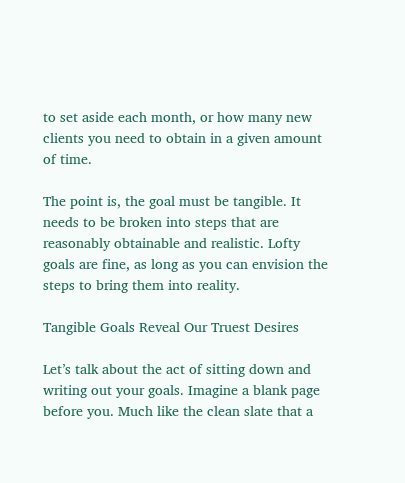to set aside each month, or how many new clients you need to obtain in a given amount of time.

The point is, the goal must be tangible. It needs to be broken into steps that are reasonably obtainable and realistic. Lofty goals are fine, as long as you can envision the steps to bring them into reality.

Tangible Goals Reveal Our Truest Desires

Let’s talk about the act of sitting down and writing out your goals. Imagine a blank page before you. Much like the clean slate that a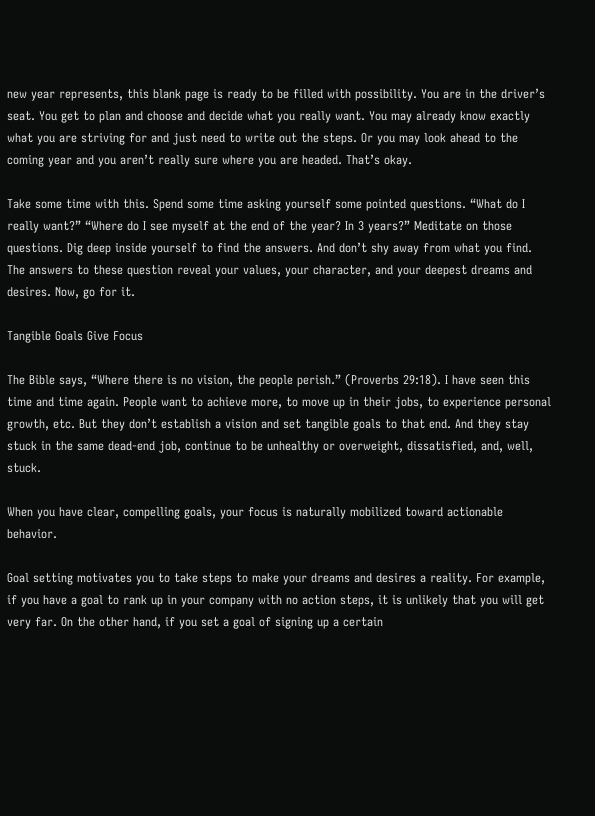new year represents, this blank page is ready to be filled with possibility. You are in the driver’s seat. You get to plan and choose and decide what you really want. You may already know exactly what you are striving for and just need to write out the steps. Or you may look ahead to the coming year and you aren’t really sure where you are headed. That’s okay.

Take some time with this. Spend some time asking yourself some pointed questions. “What do I really want?” “Where do I see myself at the end of the year? In 3 years?” Meditate on those questions. Dig deep inside yourself to find the answers. And don’t shy away from what you find. The answers to these question reveal your values, your character, and your deepest dreams and desires. Now, go for it.

Tangible Goals Give Focus

The Bible says, “Where there is no vision, the people perish.” (Proverbs 29:18). I have seen this time and time again. People want to achieve more, to move up in their jobs, to experience personal growth, etc. But they don’t establish a vision and set tangible goals to that end. And they stay stuck in the same dead-end job, continue to be unhealthy or overweight, dissatisfied, and, well, stuck.

When you have clear, compelling goals, your focus is naturally mobilized toward actionable behavior.

Goal setting motivates you to take steps to make your dreams and desires a reality. For example, if you have a goal to rank up in your company with no action steps, it is unlikely that you will get very far. On the other hand, if you set a goal of signing up a certain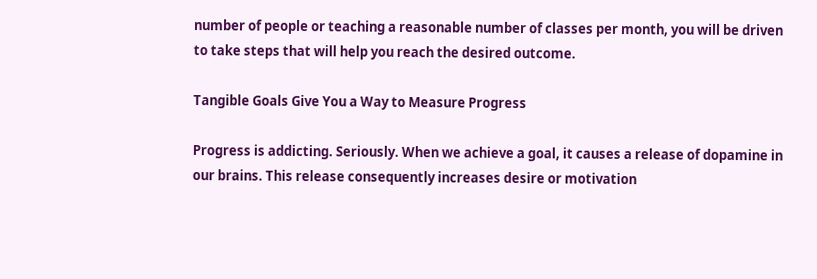number of people or teaching a reasonable number of classes per month, you will be driven to take steps that will help you reach the desired outcome.

Tangible Goals Give You a Way to Measure Progress

Progress is addicting. Seriously. When we achieve a goal, it causes a release of dopamine in our brains. This release consequently increases desire or motivation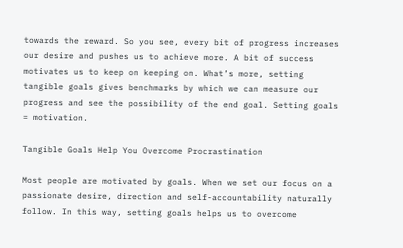towards the reward. So you see, every bit of progress increases our desire and pushes us to achieve more. A bit of success motivates us to keep on keeping on. What’s more, setting tangible goals gives benchmarks by which we can measure our progress and see the possibility of the end goal. Setting goals = motivation.

Tangible Goals Help You Overcome Procrastination

Most people are motivated by goals. When we set our focus on a passionate desire, direction and self-accountability naturally follow. In this way, setting goals helps us to overcome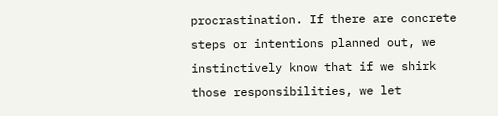procrastination. If there are concrete steps or intentions planned out, we instinctively know that if we shirk those responsibilities, we let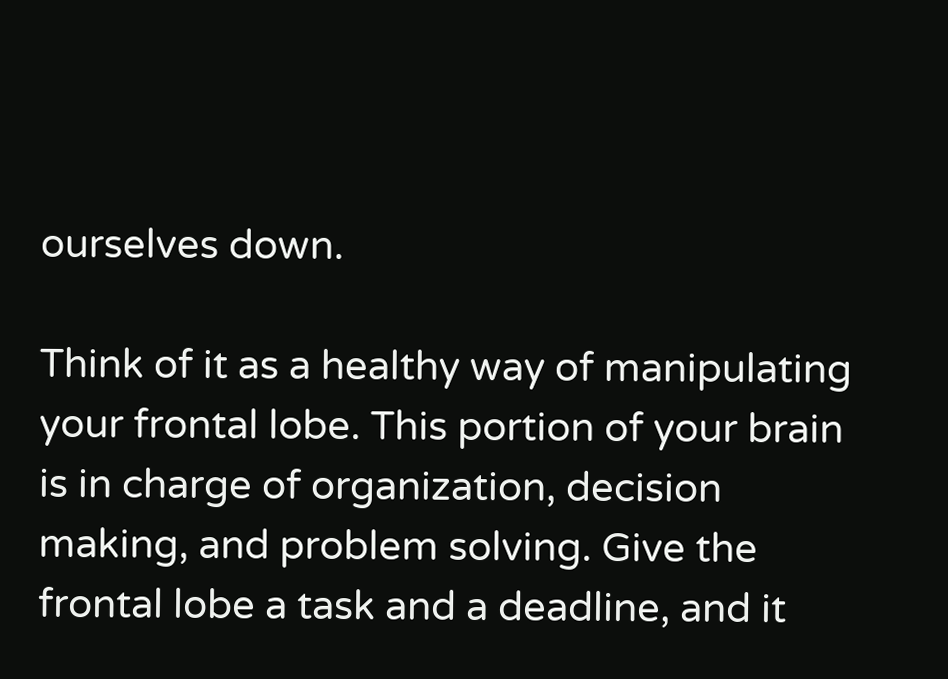ourselves down.

Think of it as a healthy way of manipulating your frontal lobe. This portion of your brain is in charge of organization, decision making, and problem solving. Give the frontal lobe a task and a deadline, and it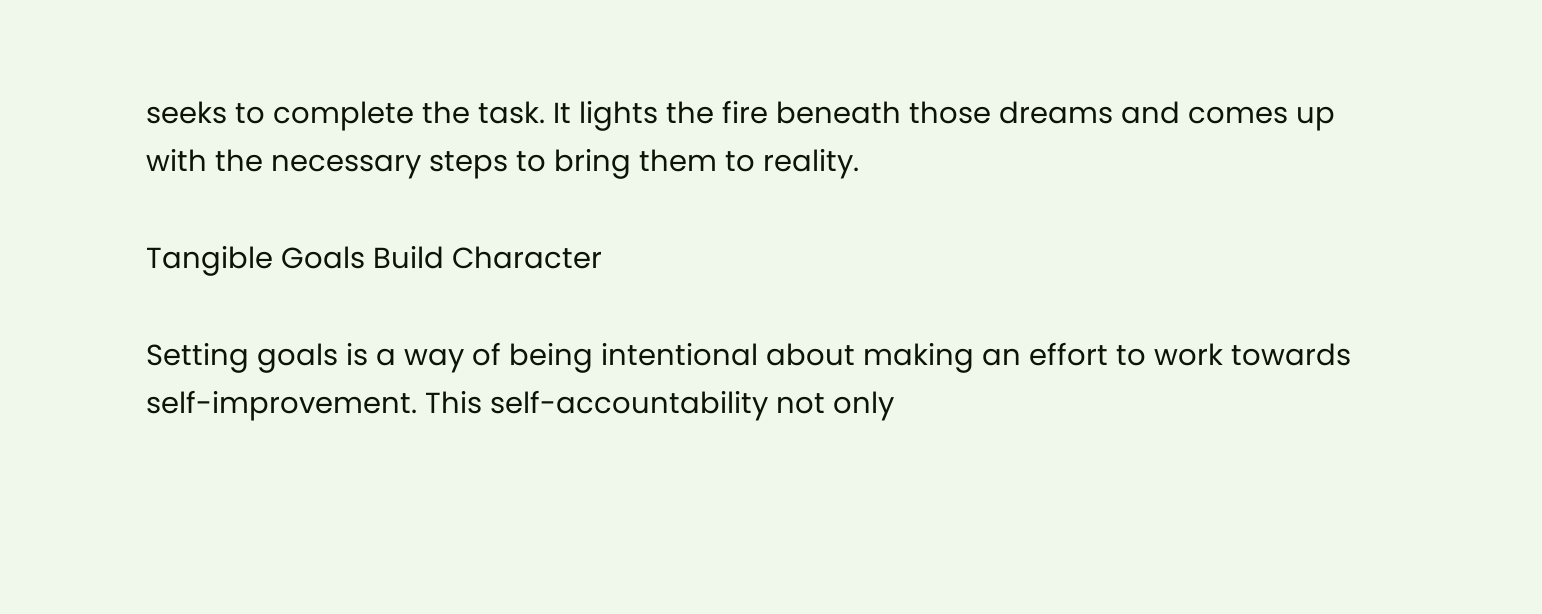seeks to complete the task. It lights the fire beneath those dreams and comes up with the necessary steps to bring them to reality.

Tangible Goals Build Character

Setting goals is a way of being intentional about making an effort to work towards self-improvement. This self-accountability not only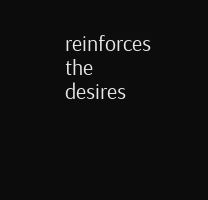reinforces the desires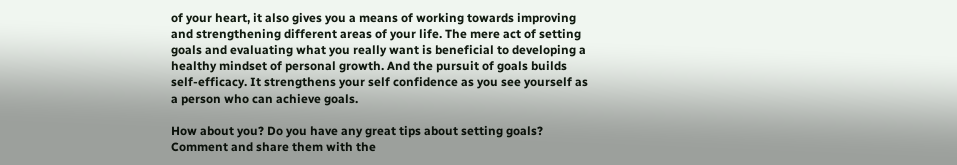of your heart, it also gives you a means of working towards improving and strengthening different areas of your life. The mere act of setting goals and evaluating what you really want is beneficial to developing a healthy mindset of personal growth. And the pursuit of goals builds self-efficacy. It strengthens your self confidence as you see yourself as a person who can achieve goals.

How about you? Do you have any great tips about setting goals? Comment and share them with the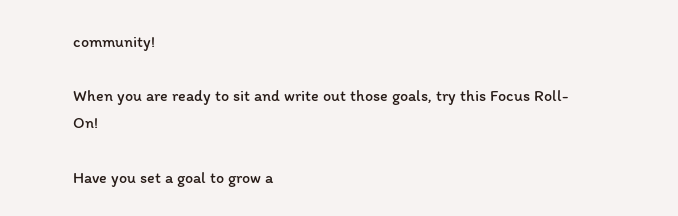community!

When you are ready to sit and write out those goals, try this Focus Roll-On!

Have you set a goal to grow a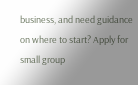business, and need guidance on where to start? Apply for small group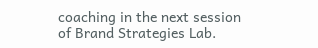coaching in the next session of Brand Strategies Lab.